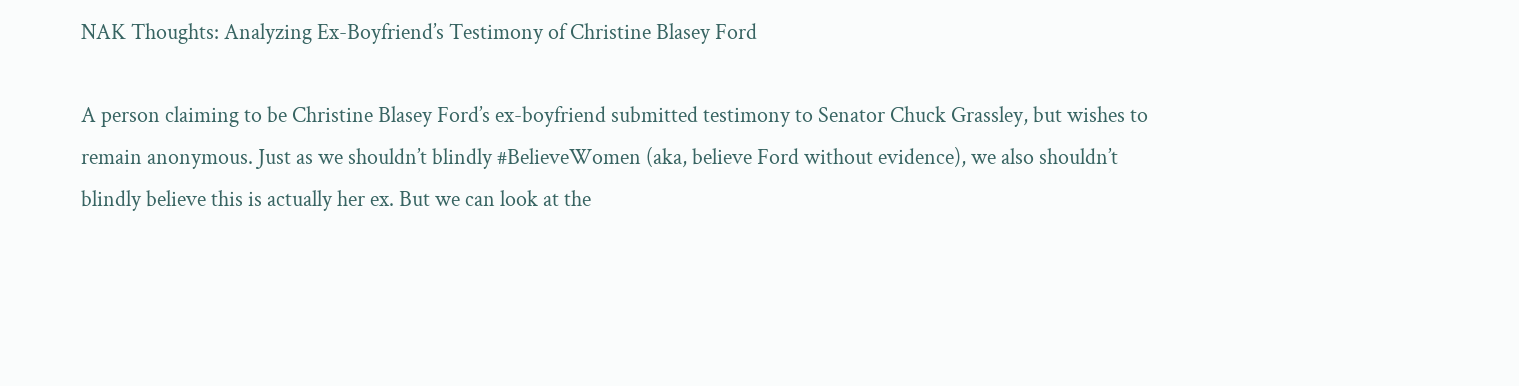NAK Thoughts: Analyzing Ex-Boyfriend’s Testimony of Christine Blasey Ford

A person claiming to be Christine Blasey Ford’s ex-boyfriend submitted testimony to Senator Chuck Grassley, but wishes to remain anonymous. Just as we shouldn’t blindly #BelieveWomen (aka, believe Ford without evidence), we also shouldn’t blindly believe this is actually her ex. But we can look at the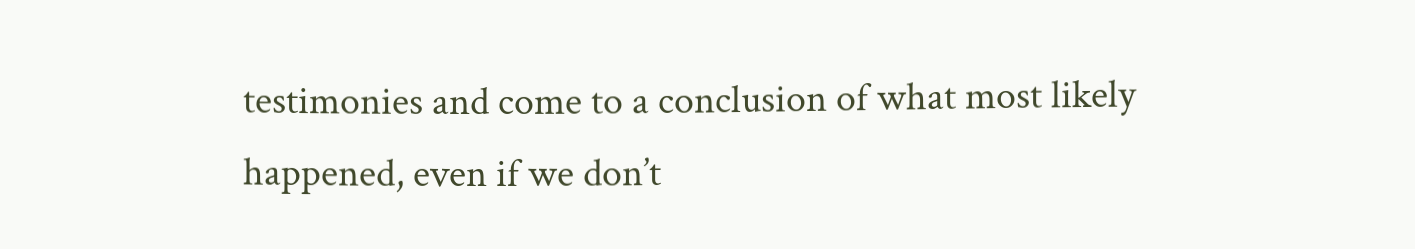testimonies and come to a conclusion of what most likely happened, even if we don’t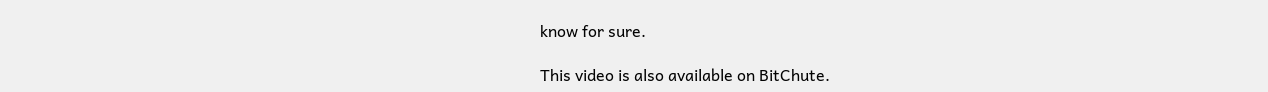know for sure.

This video is also available on BitChute.